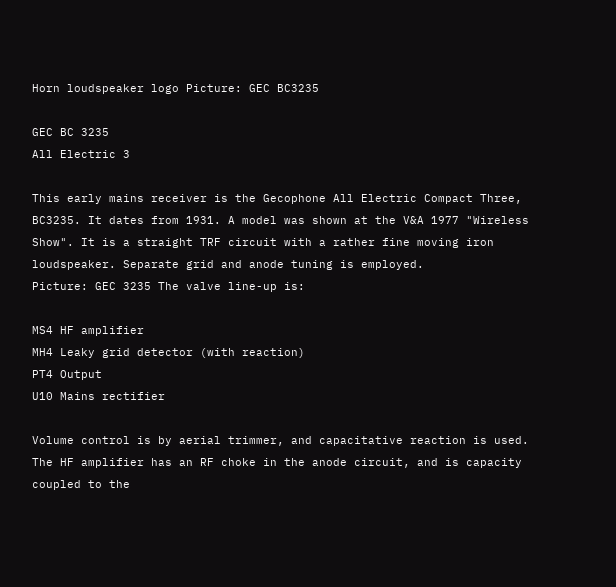Horn loudspeaker logo Picture: GEC BC3235

GEC BC 3235
All Electric 3

This early mains receiver is the Gecophone All Electric Compact Three, BC3235. It dates from 1931. A model was shown at the V&A 1977 "Wireless Show". It is a straight TRF circuit with a rather fine moving iron loudspeaker. Separate grid and anode tuning is employed.
Picture: GEC 3235 The valve line-up is:

MS4 HF amplifier
MH4 Leaky grid detector (with reaction)
PT4 Output
U10 Mains rectifier

Volume control is by aerial trimmer, and capacitative reaction is used. The HF amplifier has an RF choke in the anode circuit, and is capacity coupled to the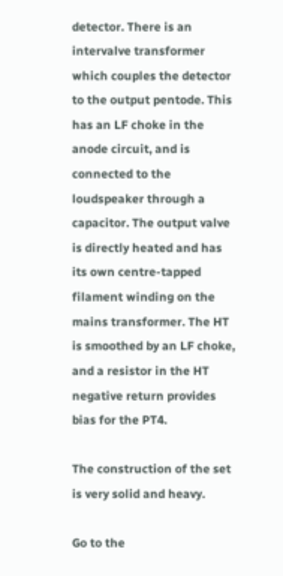detector. There is an intervalve transformer which couples the detector to the output pentode. This has an LF choke in the anode circuit, and is connected to the loudspeaker through a capacitor. The output valve is directly heated and has its own centre-tapped filament winding on the mains transformer. The HT is smoothed by an LF choke, and a resistor in the HT
negative return provides bias for the PT4.

The construction of the set is very solid and heavy.

Go to the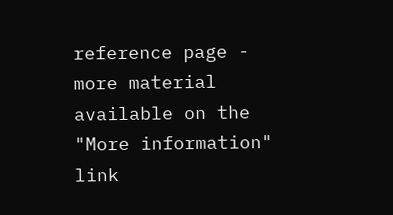reference page - more material available on the "More information" link